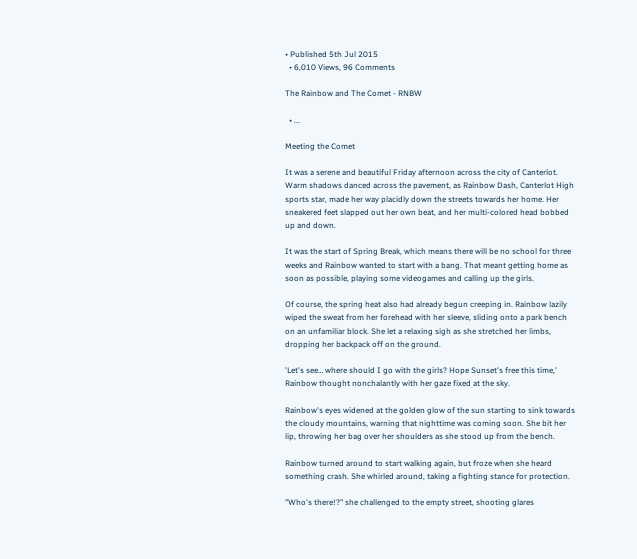• Published 5th Jul 2015
  • 6,010 Views, 96 Comments

The Rainbow and The Comet - RNBW

  • ...

Meeting the Comet

It was a serene and beautiful Friday afternoon across the city of Canterlot. Warm shadows danced across the pavement, as Rainbow Dash, Canterlot High sports star, made her way placidly down the streets towards her home. Her sneakered feet slapped out her own beat, and her multi-colored head bobbed up and down.

It was the start of Spring Break, which means there will be no school for three weeks and Rainbow wanted to start with a bang. That meant getting home as soon as possible, playing some videogames and calling up the girls.

Of course, the spring heat also had already begun creeping in. Rainbow lazily wiped the sweat from her forehead with her sleeve, sliding onto a park bench on an unfamiliar block. She let a relaxing sigh as she stretched her limbs, dropping her backpack off on the ground.

'Let's see… where should I go with the girls? Hope Sunset's free this time,' Rainbow thought nonchalantly with her gaze fixed at the sky.

Rainbow's eyes widened at the golden glow of the sun starting to sink towards the cloudy mountains, warning that nighttime was coming soon. She bit her lip, throwing her bag over her shoulders as she stood up from the bench.

Rainbow turned around to start walking again, but froze when she heard something crash. She whirled around, taking a fighting stance for protection.

"Who's there!?" she challenged to the empty street, shooting glares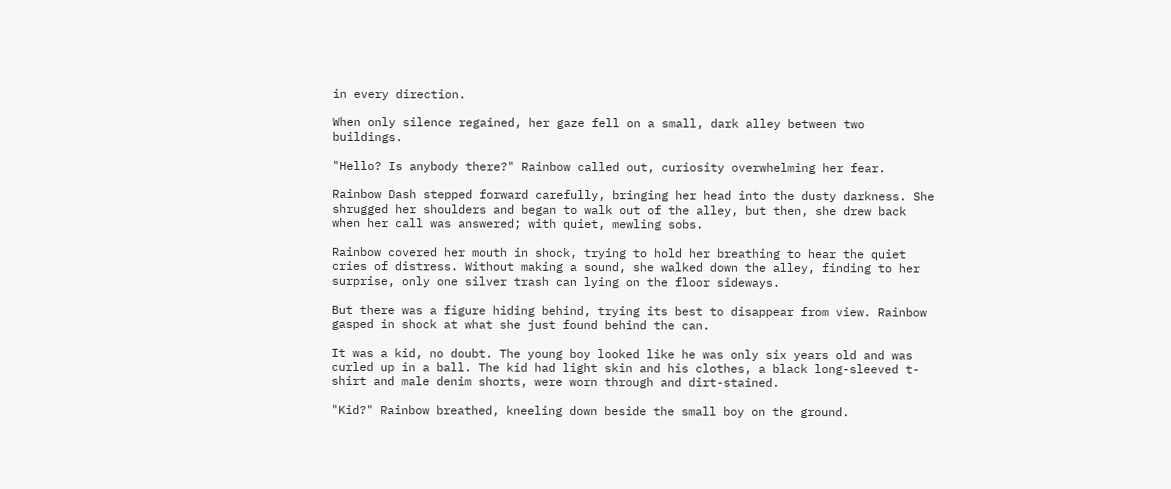in every direction.

When only silence regained, her gaze fell on a small, dark alley between two buildings.

"Hello? Is anybody there?" Rainbow called out, curiosity overwhelming her fear.

Rainbow Dash stepped forward carefully, bringing her head into the dusty darkness. She shrugged her shoulders and began to walk out of the alley, but then, she drew back when her call was answered; with quiet, mewling sobs.

Rainbow covered her mouth in shock, trying to hold her breathing to hear the quiet cries of distress. Without making a sound, she walked down the alley, finding to her surprise, only one silver trash can lying on the floor sideways.

But there was a figure hiding behind, trying its best to disappear from view. Rainbow gasped in shock at what she just found behind the can.

It was a kid, no doubt. The young boy looked like he was only six years old and was curled up in a ball. The kid had light skin and his clothes, a black long-sleeved t-shirt and male denim shorts, were worn through and dirt-stained.

"Kid?" Rainbow breathed, kneeling down beside the small boy on the ground.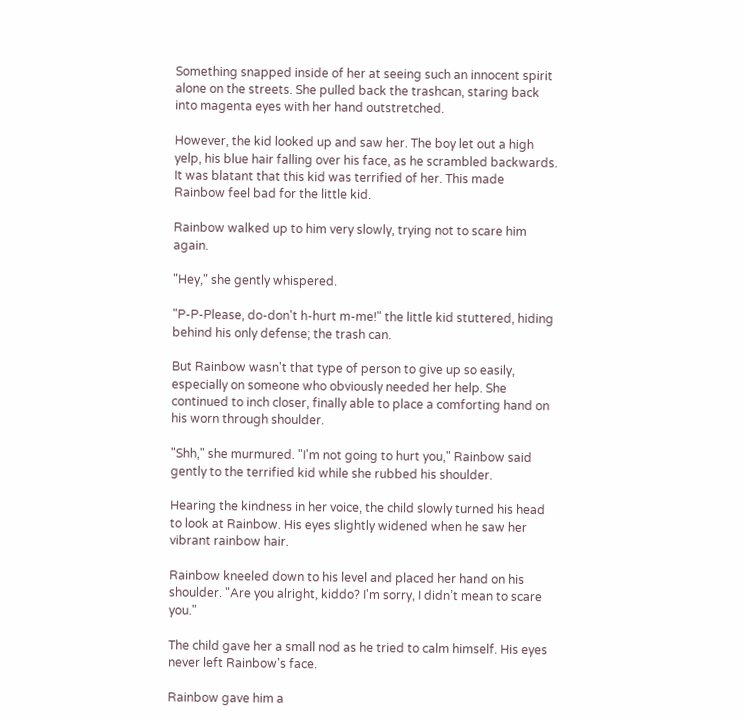Something snapped inside of her at seeing such an innocent spirit alone on the streets. She pulled back the trashcan, staring back into magenta eyes with her hand outstretched.

However, the kid looked up and saw her. The boy let out a high yelp, his blue hair falling over his face, as he scrambled backwards. It was blatant that this kid was terrified of her. This made Rainbow feel bad for the little kid.

Rainbow walked up to him very slowly, trying not to scare him again.

"Hey," she gently whispered.

"P-P-Please, do-don't h-hurt m-me!" the little kid stuttered, hiding behind his only defense; the trash can.

But Rainbow wasn't that type of person to give up so easily, especially on someone who obviously needed her help. She continued to inch closer, finally able to place a comforting hand on his worn through shoulder.

"Shh," she murmured. "I'm not going to hurt you," Rainbow said gently to the terrified kid while she rubbed his shoulder.

Hearing the kindness in her voice, the child slowly turned his head to look at Rainbow. His eyes slightly widened when he saw her vibrant rainbow hair.

Rainbow kneeled down to his level and placed her hand on his shoulder. "Are you alright, kiddo? I'm sorry, I didn’t mean to scare you."

The child gave her a small nod as he tried to calm himself. His eyes never left Rainbow's face.

Rainbow gave him a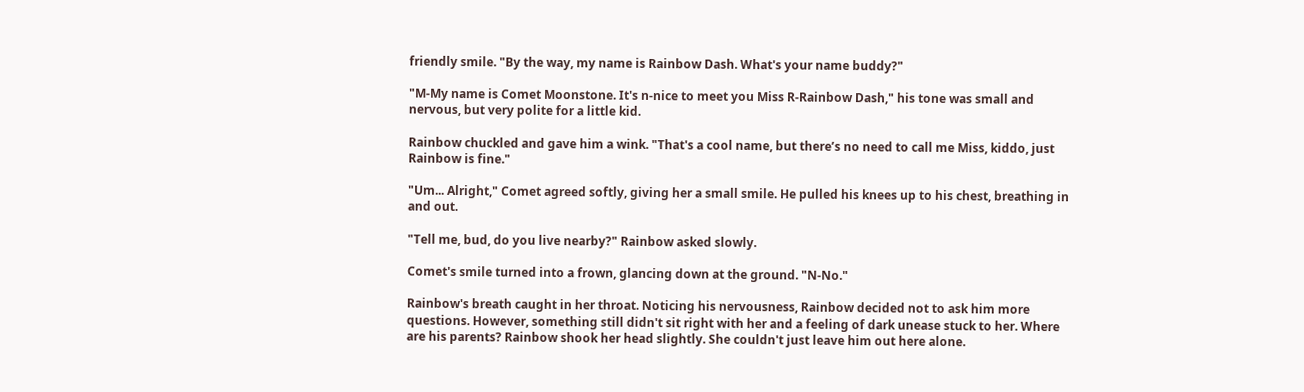friendly smile. "By the way, my name is Rainbow Dash. What's your name buddy?"

"M-My name is Comet Moonstone. It's n-nice to meet you Miss R-Rainbow Dash," his tone was small and nervous, but very polite for a little kid.

Rainbow chuckled and gave him a wink. "That's a cool name, but there’s no need to call me Miss, kiddo, just Rainbow is fine."

"Um... Alright," Comet agreed softly, giving her a small smile. He pulled his knees up to his chest, breathing in and out.

"Tell me, bud, do you live nearby?" Rainbow asked slowly.

Comet's smile turned into a frown, glancing down at the ground. "N-No."

Rainbow's breath caught in her throat. Noticing his nervousness, Rainbow decided not to ask him more questions. However, something still didn't sit right with her and a feeling of dark unease stuck to her. Where are his parents? Rainbow shook her head slightly. She couldn't just leave him out here alone.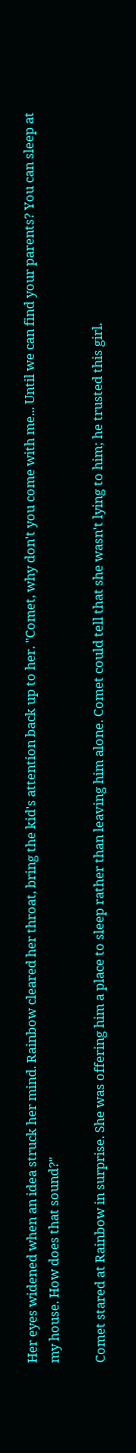Her eyes widened when an idea struck her mind. Rainbow cleared her throat, bring the kid's attention back up to her. "Comet, why don't you come with me... Until we can find your parents? You can sleep at my house. How does that sound?"

Comet stared at Rainbow in surprise. She was offering him a place to sleep rather than leaving him alone. Comet could tell that she wasn't lying to him; he trusted this girl.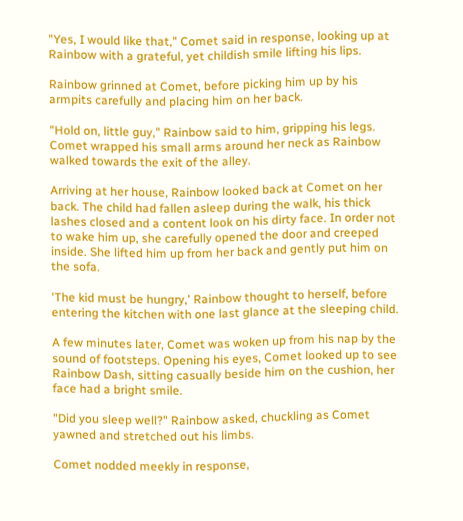"Yes, I would like that," Comet said in response, looking up at Rainbow with a grateful, yet childish smile lifting his lips.

Rainbow grinned at Comet, before picking him up by his armpits carefully and placing him on her back.

"Hold on, little guy," Rainbow said to him, gripping his legs. Comet wrapped his small arms around her neck as Rainbow walked towards the exit of the alley.

Arriving at her house, Rainbow looked back at Comet on her back. The child had fallen asleep during the walk, his thick lashes closed and a content look on his dirty face. In order not to wake him up, she carefully opened the door and creeped inside. She lifted him up from her back and gently put him on the sofa.

'The kid must be hungry,' Rainbow thought to herself, before entering the kitchen with one last glance at the sleeping child.

A few minutes later, Comet was woken up from his nap by the sound of footsteps. Opening his eyes, Comet looked up to see Rainbow Dash, sitting casually beside him on the cushion, her face had a bright smile.

"Did you sleep well?" Rainbow asked, chuckling as Comet yawned and stretched out his limbs.

Comet nodded meekly in response,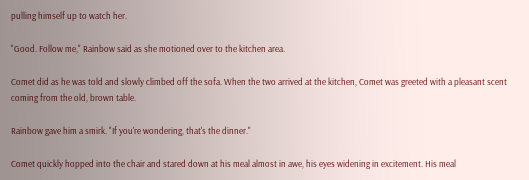pulling himself up to watch her.

"Good. Follow me," Rainbow said as she motioned over to the kitchen area.

Comet did as he was told and slowly climbed off the sofa. When the two arrived at the kitchen, Comet was greeted with a pleasant scent coming from the old, brown table.

Rainbow gave him a smirk. "If you're wondering, that's the dinner."

Comet quickly hopped into the chair and stared down at his meal almost in awe, his eyes widening in excitement. His meal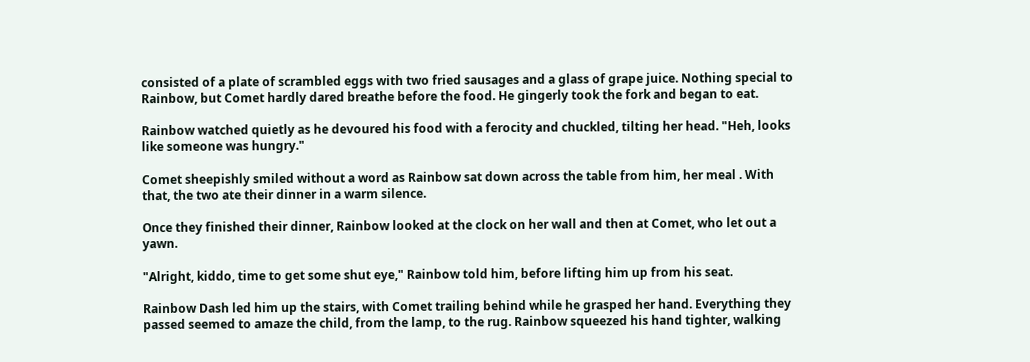consisted of a plate of scrambled eggs with two fried sausages and a glass of grape juice. Nothing special to Rainbow, but Comet hardly dared breathe before the food. He gingerly took the fork and began to eat.

Rainbow watched quietly as he devoured his food with a ferocity and chuckled, tilting her head. "Heh, looks like someone was hungry."

Comet sheepishly smiled without a word as Rainbow sat down across the table from him, her meal . With that, the two ate their dinner in a warm silence.

Once they finished their dinner, Rainbow looked at the clock on her wall and then at Comet, who let out a yawn.

"Alright, kiddo, time to get some shut eye," Rainbow told him, before lifting him up from his seat.

Rainbow Dash led him up the stairs, with Comet trailing behind while he grasped her hand. Everything they passed seemed to amaze the child, from the lamp, to the rug. Rainbow squeezed his hand tighter, walking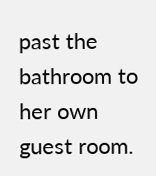past the bathroom to her own guest room.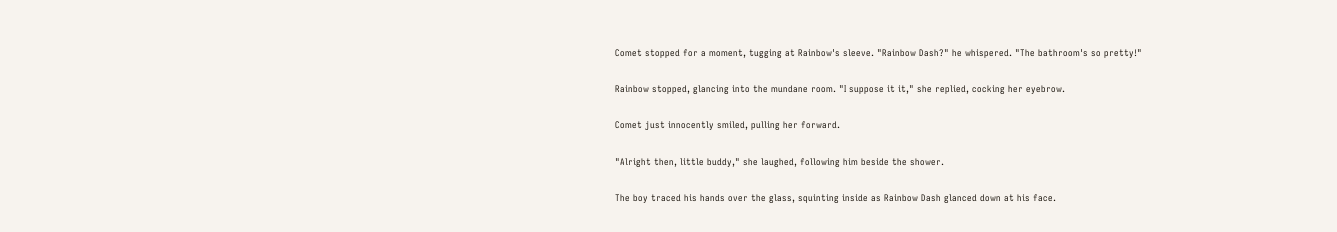Comet stopped for a moment, tugging at Rainbow's sleeve. "Rainbow Dash?" he whispered. "The bathroom's so pretty!"

Rainbow stopped, glancing into the mundane room. "I suppose it it," she replied, cocking her eyebrow.

Comet just innocently smiled, pulling her forward.

"Alright then, little buddy," she laughed, following him beside the shower.

The boy traced his hands over the glass, squinting inside as Rainbow Dash glanced down at his face.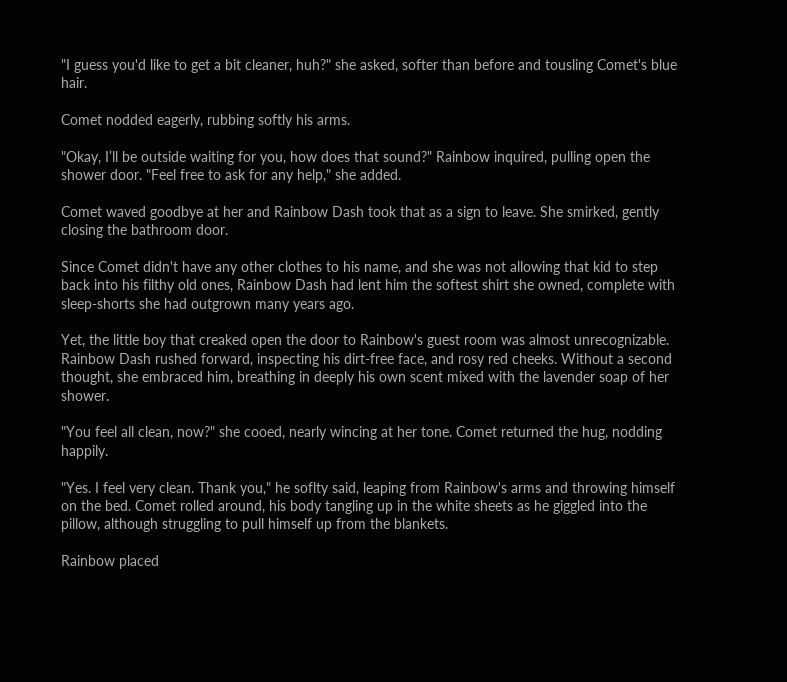"I guess you'd like to get a bit cleaner, huh?" she asked, softer than before and tousling Comet's blue hair.

Comet nodded eagerly, rubbing softly his arms.

"Okay, I’ll be outside waiting for you, how does that sound?" Rainbow inquired, pulling open the shower door. "Feel free to ask for any help," she added.

Comet waved goodbye at her and Rainbow Dash took that as a sign to leave. She smirked, gently closing the bathroom door.

Since Comet didn't have any other clothes to his name, and she was not allowing that kid to step back into his filthy old ones, Rainbow Dash had lent him the softest shirt she owned, complete with sleep-shorts she had outgrown many years ago.

Yet, the little boy that creaked open the door to Rainbow's guest room was almost unrecognizable. Rainbow Dash rushed forward, inspecting his dirt-free face, and rosy red cheeks. Without a second thought, she embraced him, breathing in deeply his own scent mixed with the lavender soap of her shower.

"You feel all clean, now?" she cooed, nearly wincing at her tone. Comet returned the hug, nodding happily.

"Yes. I feel very clean. Thank you," he soflty said, leaping from Rainbow's arms and throwing himself on the bed. Comet rolled around, his body tangling up in the white sheets as he giggled into the pillow, although struggling to pull himself up from the blankets.

Rainbow placed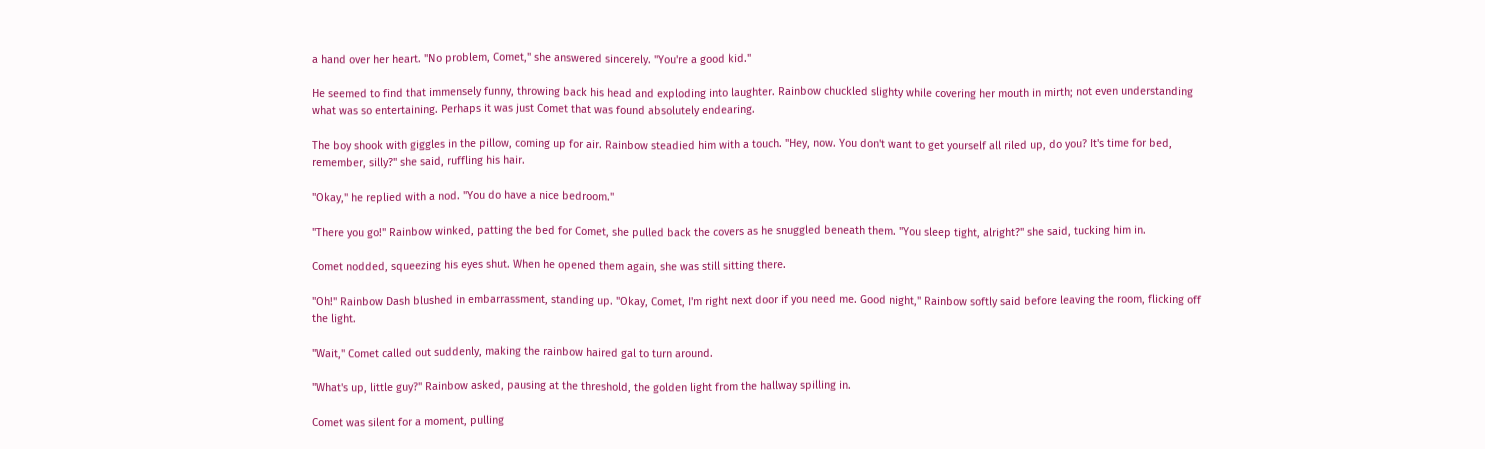a hand over her heart. "No problem, Comet," she answered sincerely. "You're a good kid."

He seemed to find that immensely funny, throwing back his head and exploding into laughter. Rainbow chuckled slighty while covering her mouth in mirth; not even understanding what was so entertaining. Perhaps it was just Comet that was found absolutely endearing.

The boy shook with giggles in the pillow, coming up for air. Rainbow steadied him with a touch. "Hey, now. You don't want to get yourself all riled up, do you? It's time for bed, remember, silly?" she said, ruffling his hair.

"Okay," he replied with a nod. "You do have a nice bedroom."

"There you go!" Rainbow winked, patting the bed for Comet, she pulled back the covers as he snuggled beneath them. "You sleep tight, alright?" she said, tucking him in.

Comet nodded, squeezing his eyes shut. When he opened them again, she was still sitting there.

"Oh!" Rainbow Dash blushed in embarrassment, standing up. "Okay, Comet, I'm right next door if you need me. Good night," Rainbow softly said before leaving the room, flicking off the light.

"Wait," Comet called out suddenly, making the rainbow haired gal to turn around.

"What's up, little guy?" Rainbow asked, pausing at the threshold, the golden light from the hallway spilling in.

Comet was silent for a moment, pulling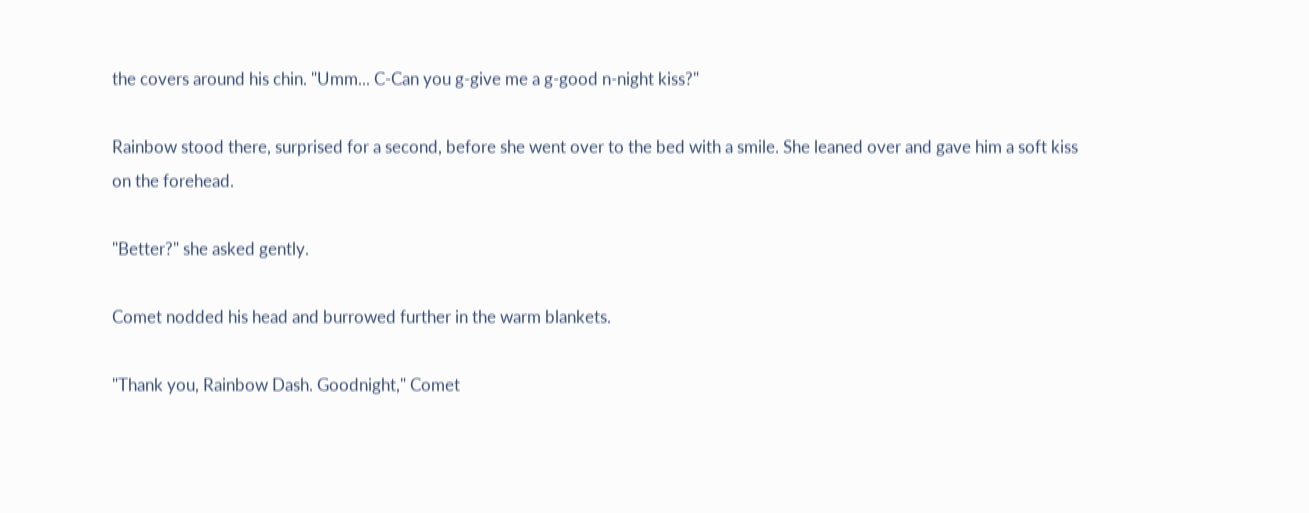the covers around his chin. "Umm... C-Can you g-give me a g-good n-night kiss?"

Rainbow stood there, surprised for a second, before she went over to the bed with a smile. She leaned over and gave him a soft kiss on the forehead.

"Better?" she asked gently.

Comet nodded his head and burrowed further in the warm blankets.

"Thank you, Rainbow Dash. Goodnight," Comet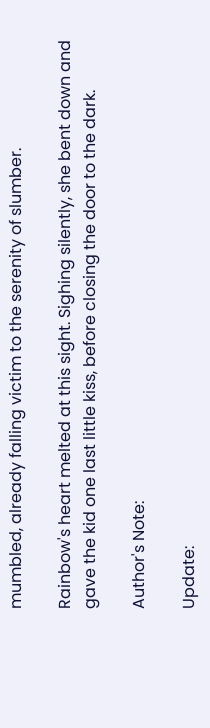mumbled, already falling victim to the serenity of slumber.

Rainbow's heart melted at this sight. Sighing silently, she bent down and gave the kid one last little kiss, before closing the door to the dark.

Author's Note:

Update: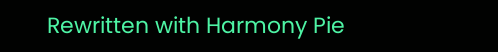Rewritten with Harmony Pie